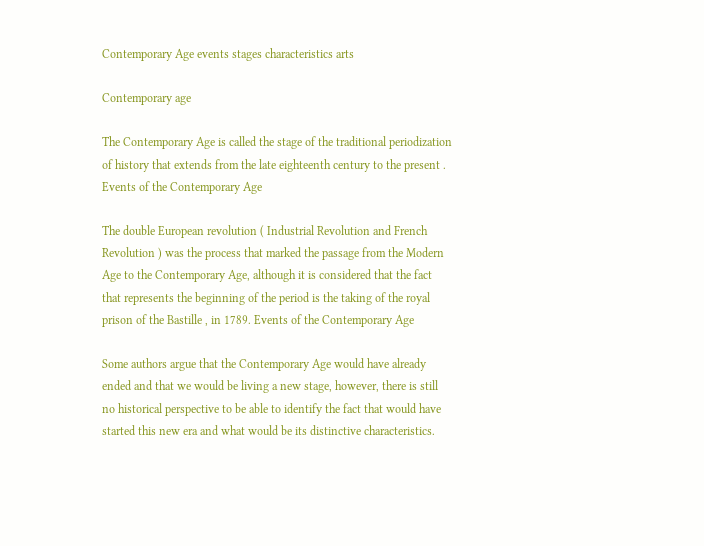Contemporary Age events stages characteristics arts

Contemporary age

The Contemporary Age is called the stage of the traditional periodization of history that extends from the late eighteenth century to the present . Events of the Contemporary Age

The double European revolution ( Industrial Revolution and French Revolution ) was the process that marked the passage from the Modern Age to the Contemporary Age, although it is considered that the fact that represents the beginning of the period is the taking of the royal prison of the Bastille , in 1789. Events of the Contemporary Age

Some authors argue that the Contemporary Age would have already ended and that we would be living a new stage, however, there is still no historical perspective to be able to identify the fact that would have started this new era and what would be its distinctive characteristics.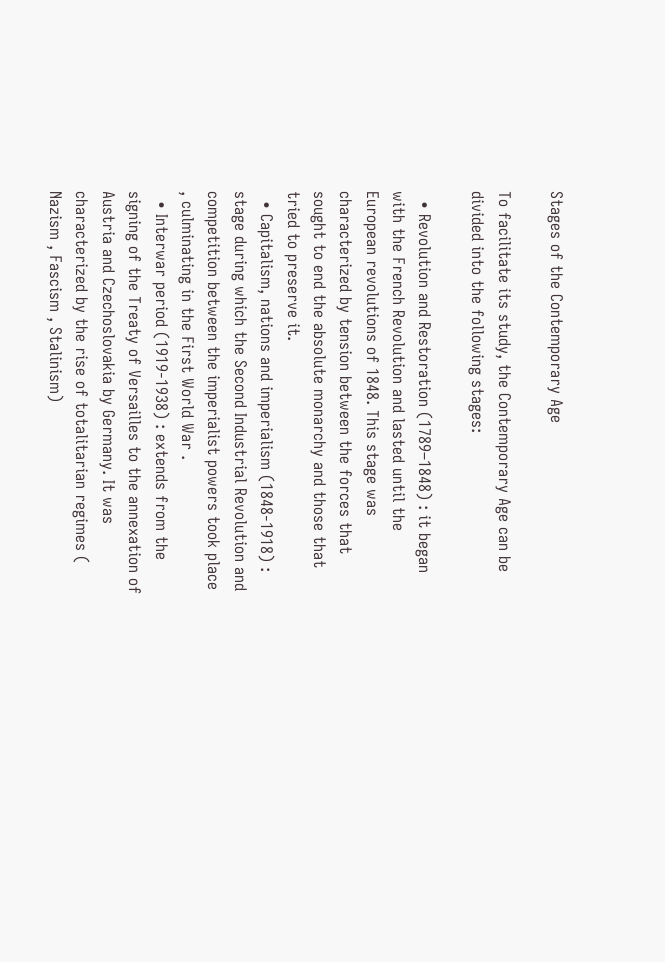Stages of the Contemporary Age

To facilitate its study, the Contemporary Age can be divided into the following stages:

  • Revolution and Restoration (1789–1848) : it began with the French Revolution and lasted until the European revolutions of 1848. This stage was characterized by tension between the forces that sought to end the absolute monarchy and those that tried to preserve it.
  • Capitalism, nations and imperialism (1848-1918) : stage during which the Second Industrial Revolution and competition between the imperialist powers took place , culminating in the First World War .
  • Interwar period (1919-1938) : extends from the signing of the Treaty of Versailles to the annexation of Austria and Czechoslovakia by Germany. It was characterized by the rise of totalitarian regimes ( Nazism , Fascism , Stalinism)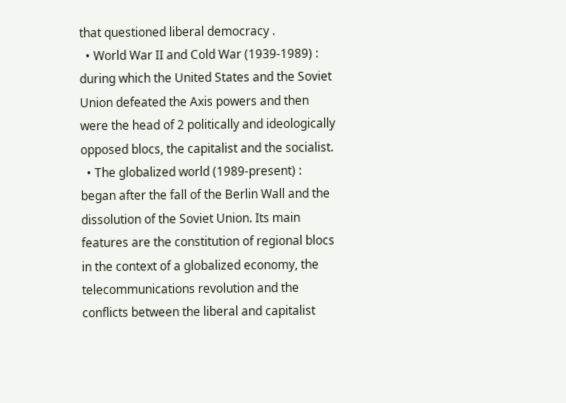that questioned liberal democracy .
  • World War II and Cold War (1939-1989) : during which the United States and the Soviet Union defeated the Axis powers and then were the head of 2 politically and ideologically opposed blocs, the capitalist and the socialist.
  • The globalized world (1989-present) : began after the fall of the Berlin Wall and the dissolution of the Soviet Union. Its main features are the constitution of regional blocs in the context of a globalized economy, the telecommunications revolution and the conflicts between the liberal and capitalist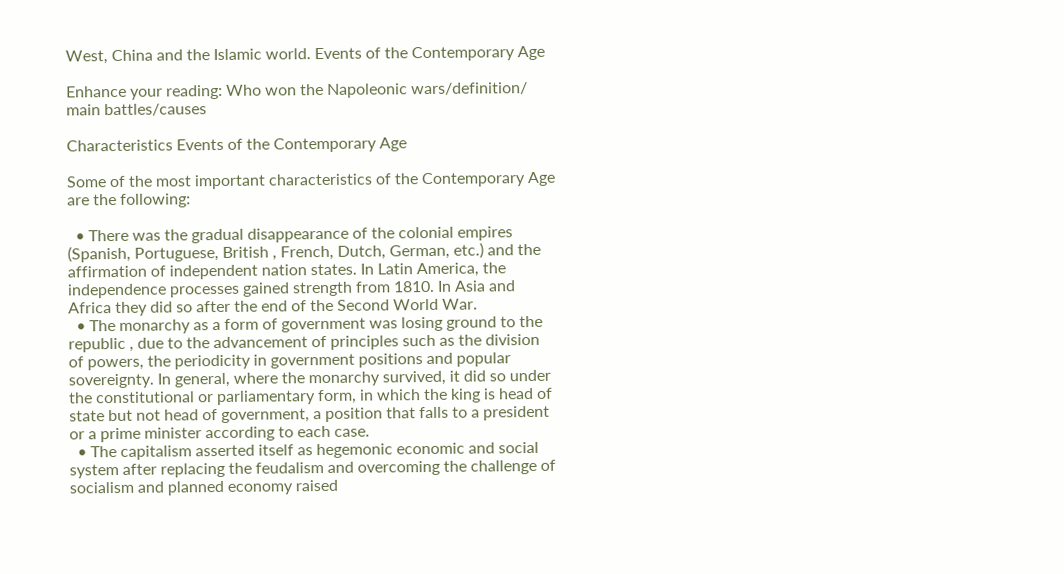West, China and the Islamic world. Events of the Contemporary Age

Enhance your reading: Who won the Napoleonic wars/definition/ main battles/causes

Characteristics Events of the Contemporary Age

Some of the most important characteristics of the Contemporary Age are the following:

  • There was the gradual disappearance of the colonial empires (Spanish, Portuguese, British , French, Dutch, German, etc.) and the affirmation of independent nation states. In Latin America, the independence processes gained strength from 1810. In Asia and Africa they did so after the end of the Second World War.
  • The monarchy as a form of government was losing ground to the republic , due to the advancement of principles such as the division of powers, the periodicity in government positions and popular sovereignty. In general, where the monarchy survived, it did so under the constitutional or parliamentary form, in which the king is head of state but not head of government, a position that falls to a president or a prime minister according to each case.
  • The capitalism asserted itself as hegemonic economic and social system after replacing the feudalism and overcoming the challenge of socialism and planned economy raised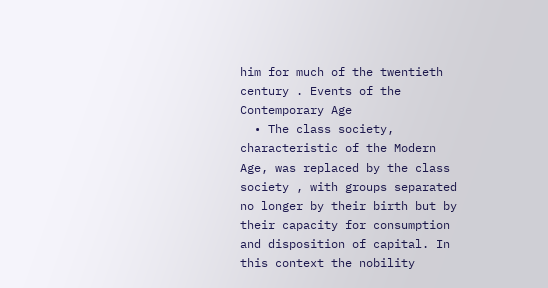him for much of the twentieth century . Events of the Contemporary Age
  • The class society, characteristic of the Modern Age, was replaced by the class society , with groups separated no longer by their birth but by their capacity for consumption and disposition of capital. In this context the nobility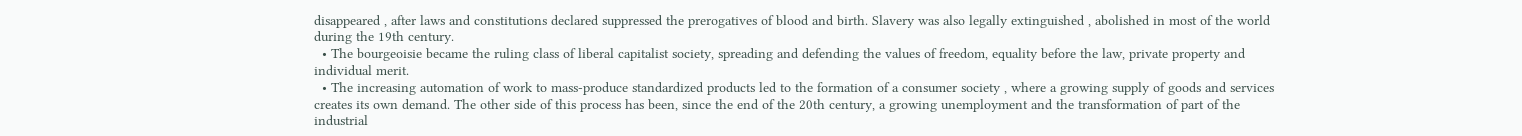disappeared , after laws and constitutions declared suppressed the prerogatives of blood and birth. Slavery was also legally extinguished , abolished in most of the world during the 19th century.
  • The bourgeoisie became the ruling class of liberal capitalist society, spreading and defending the values of freedom, equality before the law, private property and individual merit.
  • The increasing automation of work to mass-produce standardized products led to the formation of a consumer society , where a growing supply of goods and services creates its own demand. The other side of this process has been, since the end of the 20th century, a growing unemployment and the transformation of part of the industrial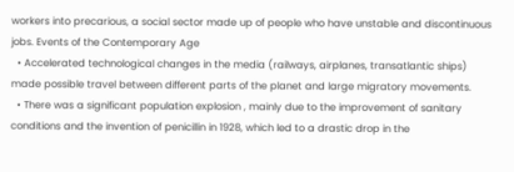workers into precarious, a social sector made up of people who have unstable and discontinuous jobs. Events of the Contemporary Age
  • Accelerated technological changes in the media (railways, airplanes, transatlantic ships) made possible travel between different parts of the planet and large migratory movements.
  • There was a significant population explosion , mainly due to the improvement of sanitary conditions and the invention of penicillin in 1928, which led to a drastic drop in the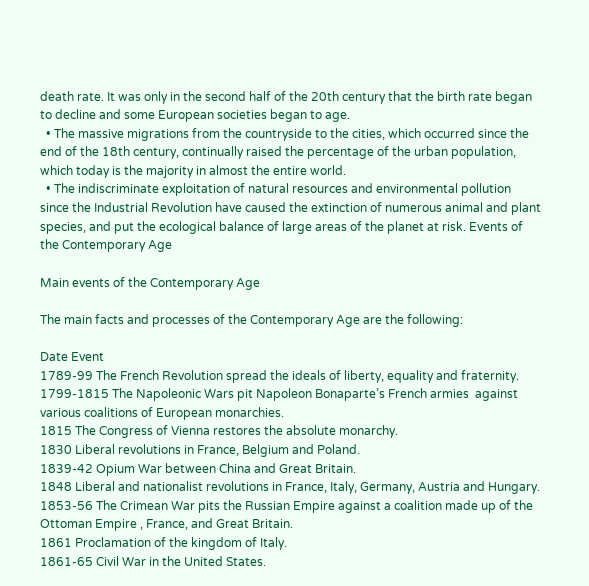death rate. It was only in the second half of the 20th century that the birth rate began to decline and some European societies began to age.
  • The massive migrations from the countryside to the cities, which occurred since the end of the 18th century, continually raised the percentage of the urban population, which today is the majority in almost the entire world.
  • The indiscriminate exploitation of natural resources and environmental pollution since the Industrial Revolution have caused the extinction of numerous animal and plant species, and put the ecological balance of large areas of the planet at risk. Events of the Contemporary Age

Main events of the Contemporary Age

The main facts and processes of the Contemporary Age are the following:

Date Event
1789-99 The French Revolution spread the ideals of liberty, equality and fraternity.
1799-1815 The Napoleonic Wars pit Napoleon Bonaparte’s French armies  against various coalitions of European monarchies.
1815 The Congress of Vienna restores the absolute monarchy.
1830 Liberal revolutions in France, Belgium and Poland.
1839-42 Opium War between China and Great Britain.
1848 Liberal and nationalist revolutions in France, Italy, Germany, Austria and Hungary.
1853-56 The Crimean War pits the Russian Empire against a coalition made up of the Ottoman Empire , France, and Great Britain.
1861 Proclamation of the kingdom of Italy.
1861-65 Civil War in the United States.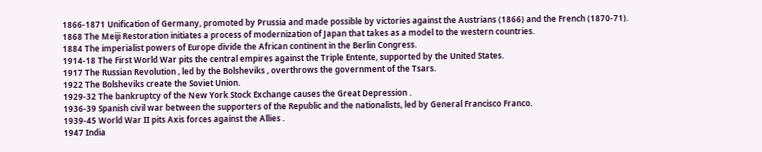1866-1871 Unification of Germany, promoted by Prussia and made possible by victories against the Austrians (1866) and the French (1870-71).
1868 The Meiji Restoration initiates a process of modernization of Japan that takes as a model to the western countries.
1884 The imperialist powers of Europe divide the African continent in the Berlin Congress.
1914-18 The First World War pits the central empires against the Triple Entente, supported by the United States.
1917 The Russian Revolution , led by the Bolsheviks , overthrows the government of the Tsars.
1922 The Bolsheviks create the Soviet Union.
1929-32 The bankruptcy of the New York Stock Exchange causes the Great Depression .
1936-39 Spanish civil war between the supporters of the Republic and the nationalists, led by General Francisco Franco.
1939-45 World War II pits Axis forces against the Allies .
1947 India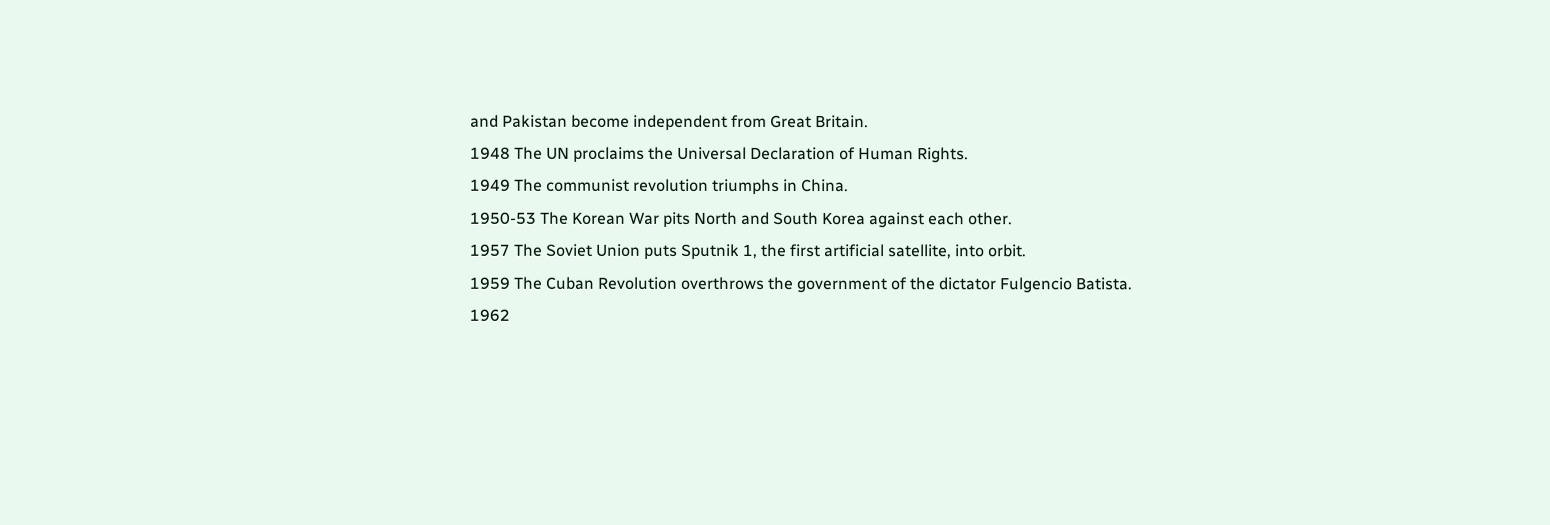and Pakistan become independent from Great Britain.
1948 The UN proclaims the Universal Declaration of Human Rights.
1949 The communist revolution triumphs in China.
1950-53 The Korean War pits North and South Korea against each other.
1957 The Soviet Union puts Sputnik 1, the first artificial satellite, into orbit.
1959 The Cuban Revolution overthrows the government of the dictator Fulgencio Batista.
1962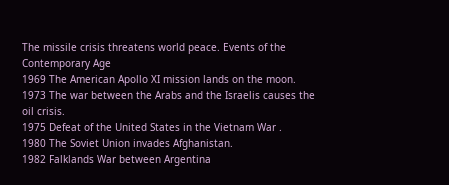The missile crisis threatens world peace. Events of the Contemporary Age
1969 The American Apollo XI mission lands on the moon.
1973 The war between the Arabs and the Israelis causes the oil crisis.
1975 Defeat of the United States in the Vietnam War .
1980 The Soviet Union invades Afghanistan.
1982 Falklands War between Argentina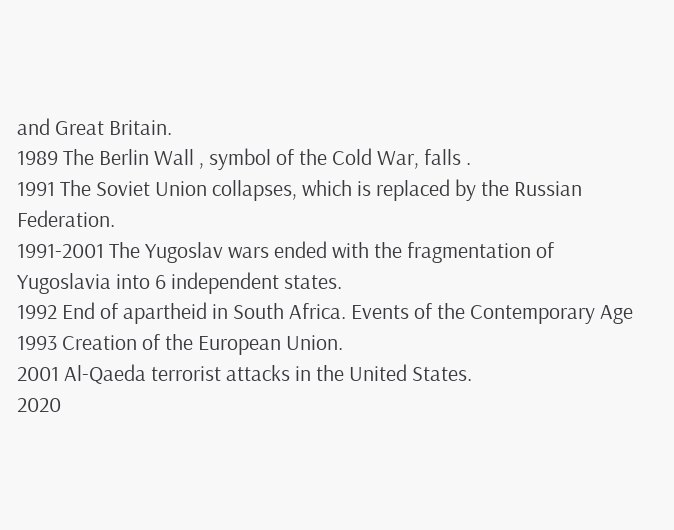and Great Britain.
1989 The Berlin Wall , symbol of the Cold War, falls .
1991 The Soviet Union collapses, which is replaced by the Russian Federation.
1991-2001 The Yugoslav wars ended with the fragmentation of Yugoslavia into 6 independent states.
1992 End of apartheid in South Africa. Events of the Contemporary Age
1993 Creation of the European Union.
2001 Al-Qaeda terrorist attacks in the United States.
2020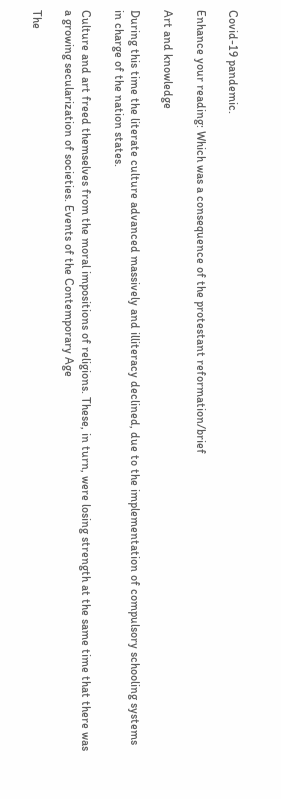Covid-19 pandemic.

Enhance your reading: Which was a consequence of the protestant reformation/brief

Art and knowledge

During this time the literate culture advanced massively and illiteracy declined, due to the implementation of compulsory schooling systems  in charge of the nation states.

Culture and art freed themselves from the moral impositions of religions. These, in turn, were losing strength at the same time that there was a growing secularization of societies. Events of the Contemporary Age

The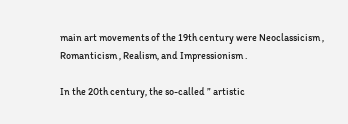main art movements of the 19th century were Neoclassicism , Romanticism , Realism, and Impressionism .

In the 20th century, the so-called ” artistic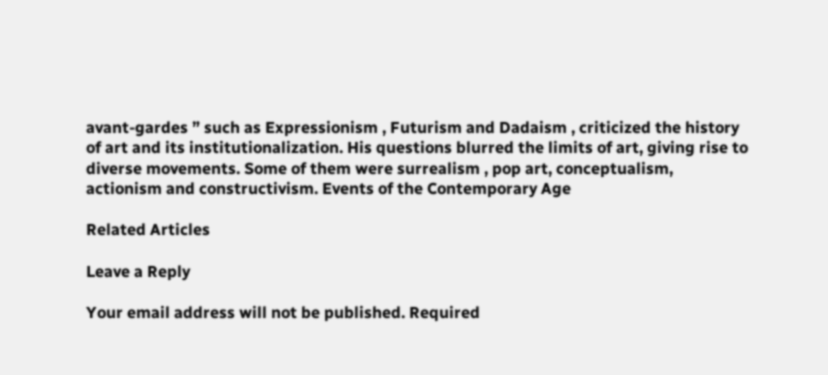avant-gardes ” such as Expressionism , Futurism and Dadaism , criticized the history of art and its institutionalization. His questions blurred the limits of art, giving rise to diverse movements. Some of them were surrealism , pop art, conceptualism, actionism and constructivism. Events of the Contemporary Age

Related Articles

Leave a Reply

Your email address will not be published. Required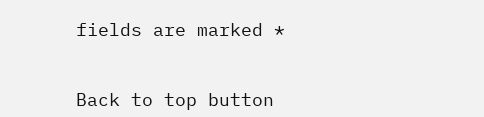fields are marked *


Back to top button